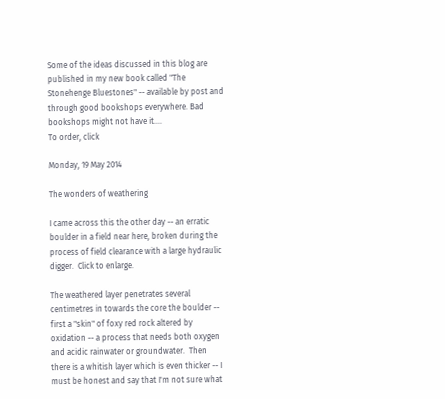Some of the ideas discussed in this blog are published in my new book called "The Stonehenge Bluestones" -- available by post and through good bookshops everywhere. Bad bookshops might not have it....
To order, click

Monday, 19 May 2014

The wonders of weathering

I came across this the other day -- an erratic boulder in a field near here, broken during the process of field clearance with a large hydraulic digger.  Click to enlarge.

The weathered layer penetrates several centimetres in towards the core the boulder -- first a "skin" of foxy red rock altered by oxidation -- a process that needs both oxygen and acidic rainwater or groundwater.  Then there is a whitish layer which is even thicker -- I must be honest and say that I'm not sure what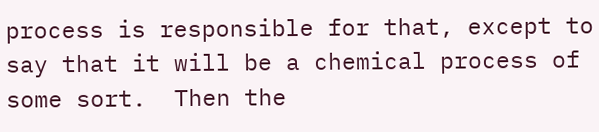process is responsible for that, except to say that it will be a chemical process of some sort.  Then the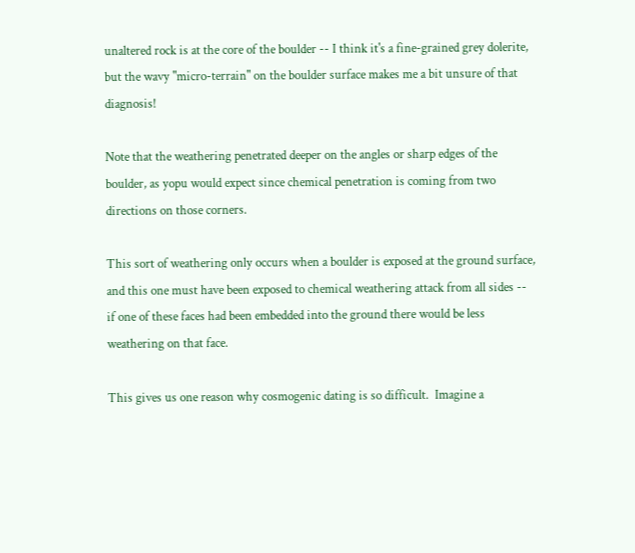unaltered rock is at the core of the boulder -- I think it's a fine-grained grey dolerite, but the wavy "micro-terrain" on the boulder surface makes me a bit unsure of that diagnosis!

Note that the weathering penetrated deeper on the angles or sharp edges of the boulder, as yopu would expect since chemical penetration is coming from two directions on those corners.

This sort of weathering only occurs when a boulder is exposed at the ground surface, and this one must have been exposed to chemical weathering attack from all sides -- if one of these faces had been embedded into the ground there would be less weathering on that face.

This gives us one reason why cosmogenic dating is so difficult.  Imagine a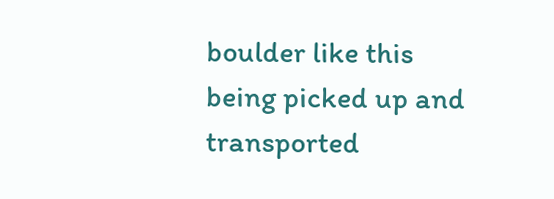boulder like this being picked up and transported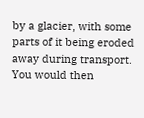by a glacier, with some parts of it being eroded away during transport.  You would then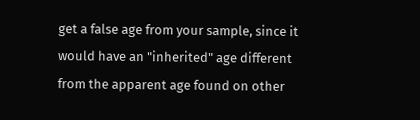get a false age from your sample, since it would have an "inherited" age different from the apparent age found on other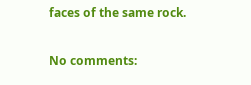faces of the same rock.

No comments: